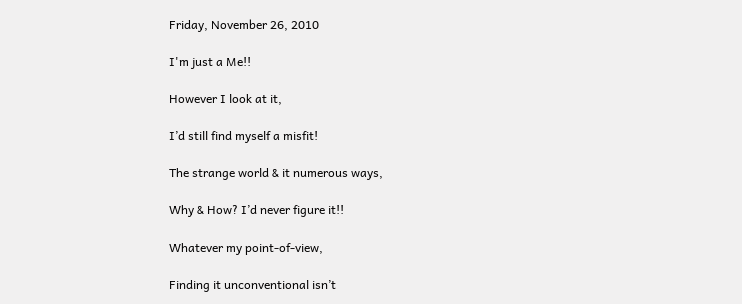Friday, November 26, 2010

I'm just a Me!!

However I look at it,

I’d still find myself a misfit!

The strange world & it numerous ways,

Why & How? I’d never figure it!!

Whatever my point-of-view,

Finding it unconventional isn’t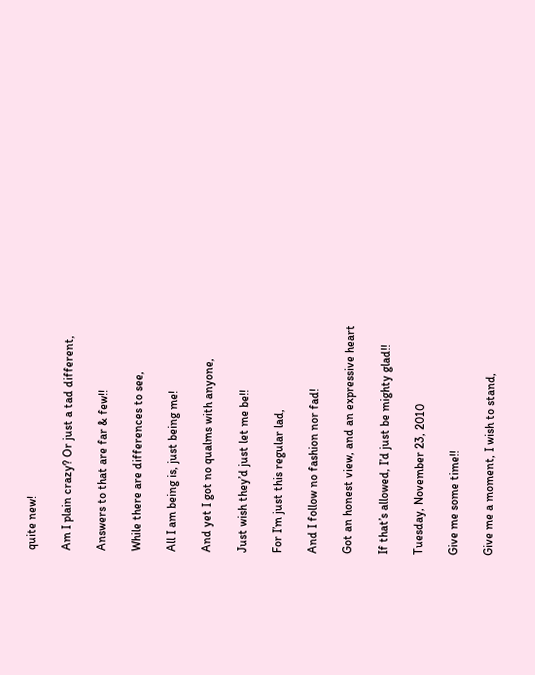quite new!

Am I plain crazy? Or just a tad different,

Answers to that are far & few!!

While there are differences to see,

All I am being is, just being me!

And yet I got no qualms with anyone,

Just wish they’d just let me be!!

For I’m just this regular lad,

And I follow no fashion nor fad!

Got an honest view, and an expressive heart

If that’s allowed, I’d just be mighty glad!!

Tuesday, November 23, 2010

Give me some time!!

Give me a moment, I wish to stand,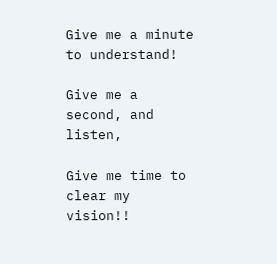Give me a minute to understand!

Give me a second, and listen,

Give me time to clear my vision!!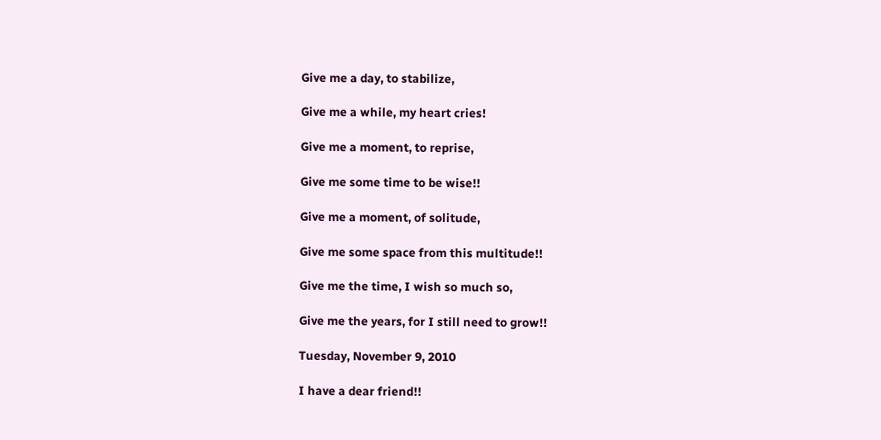Give me a day, to stabilize,

Give me a while, my heart cries!

Give me a moment, to reprise,

Give me some time to be wise!!

Give me a moment, of solitude,

Give me some space from this multitude!!

Give me the time, I wish so much so,

Give me the years, for I still need to grow!!

Tuesday, November 9, 2010

I have a dear friend!!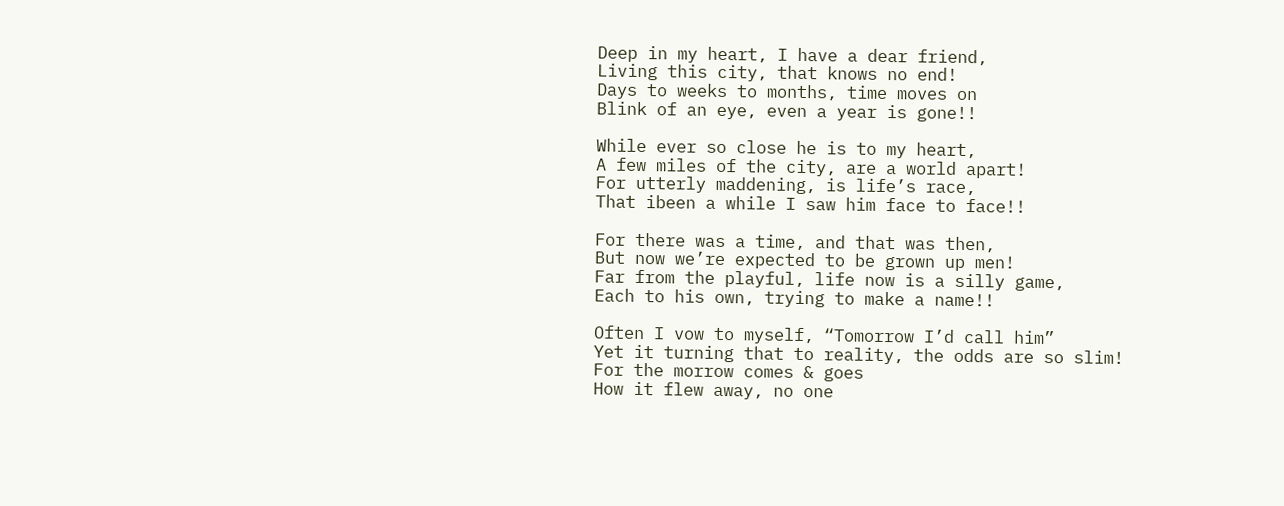Deep in my heart, I have a dear friend,
Living this city, that knows no end!
Days to weeks to months, time moves on
Blink of an eye, even a year is gone!!

While ever so close he is to my heart,
A few miles of the city, are a world apart!
For utterly maddening, is life’s race,
That ibeen a while I saw him face to face!!

For there was a time, and that was then,
But now we’re expected to be grown up men!
Far from the playful, life now is a silly game,
Each to his own, trying to make a name!!

Often I vow to myself, “Tomorrow I’d call him”
Yet it turning that to reality, the odds are so slim!
For the morrow comes & goes
How it flew away, no one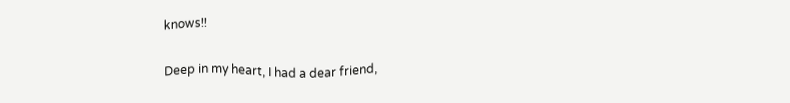knows!!

Deep in my heart, I had a dear friend,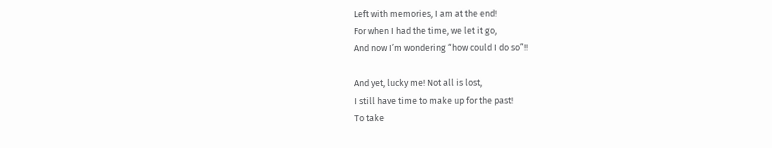Left with memories, I am at the end!
For when I had the time, we let it go,
And now I’m wondering “how could I do so”!!

And yet, lucky me! Not all is lost,
I still have time to make up for the past!
To take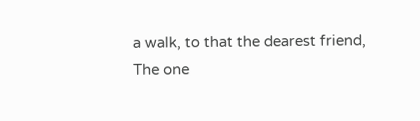a walk, to that the dearest friend,
The one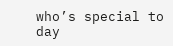who’s special to day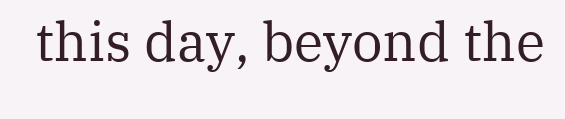this day, beyond the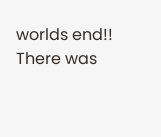worlds end!!
There was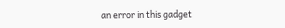an error in this gadget